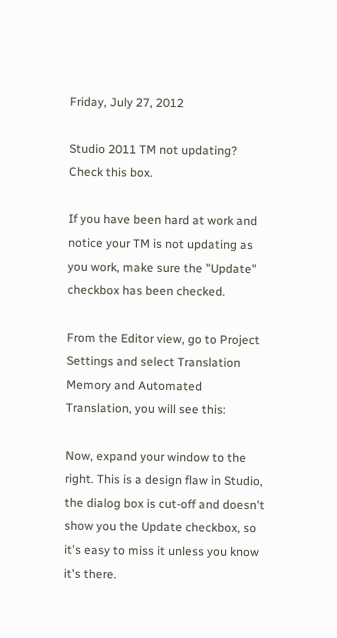Friday, July 27, 2012

Studio 2011 TM not updating? Check this box.

If you have been hard at work and notice your TM is not updating as you work, make sure the "Update" checkbox has been checked.

From the Editor view, go to Project Settings and select Translation Memory and Automated Translation, you will see this:

Now, expand your window to the right. This is a design flaw in Studio, the dialog box is cut-off and doesn't show you the Update checkbox, so it's easy to miss it unless you know it's there.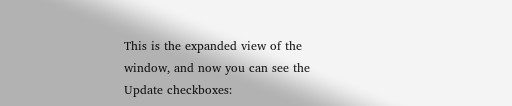This is the expanded view of the window, and now you can see the Update checkboxes: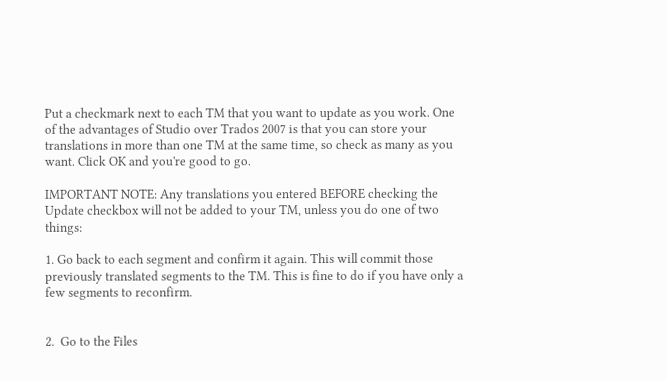Put a checkmark next to each TM that you want to update as you work. One of the advantages of Studio over Trados 2007 is that you can store your translations in more than one TM at the same time, so check as many as you want. Click OK and you're good to go.

IMPORTANT NOTE: Any translations you entered BEFORE checking the Update checkbox will not be added to your TM, unless you do one of two things:

1. Go back to each segment and confirm it again. This will commit those previously translated segments to the TM. This is fine to do if you have only a few segments to reconfirm.


2.  Go to the Files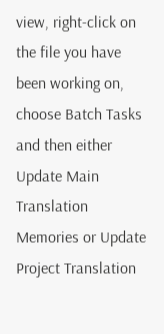view, right-click on the file you have been working on, choose Batch Tasks and then either Update Main Translation Memories or Update Project Translation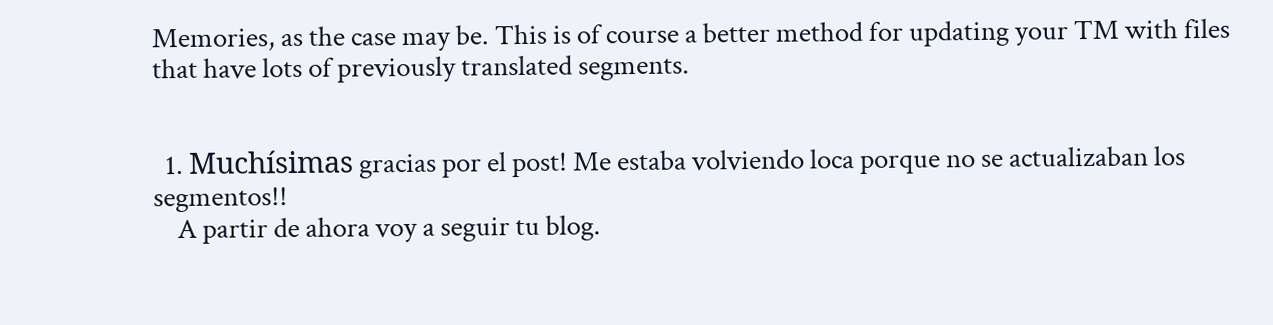Memories, as the case may be. This is of course a better method for updating your TM with files that have lots of previously translated segments.


  1. Muchísimas gracias por el post! Me estaba volviendo loca porque no se actualizaban los segmentos!!
    A partir de ahora voy a seguir tu blog.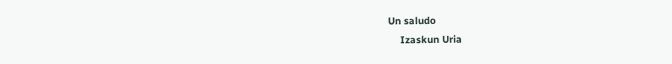Un saludo
    Izaskun Uria